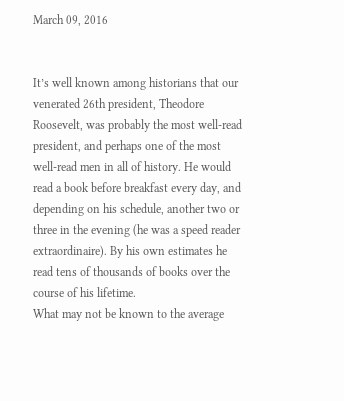March 09, 2016


It’s well known among historians that our venerated 26th president, Theodore Roosevelt, was probably the most well-read president, and perhaps one of the most well-read men in all of history. He would read a book before breakfast every day, and depending on his schedule, another two or three in the evening (he was a speed reader extraordinaire). By his own estimates he read tens of thousands of books over the course of his lifetime.
What may not be known to the average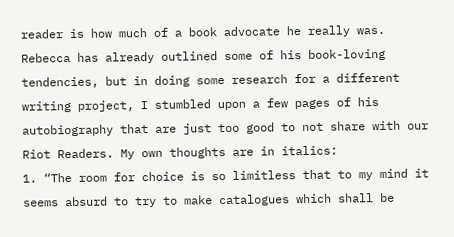reader is how much of a book advocate he really was. Rebecca has already outlined some of his book-loving tendencies, but in doing some research for a different writing project, I stumbled upon a few pages of his autobiography that are just too good to not share with our Riot Readers. My own thoughts are in italics:
1. “The room for choice is so limitless that to my mind it seems absurd to try to make catalogues which shall be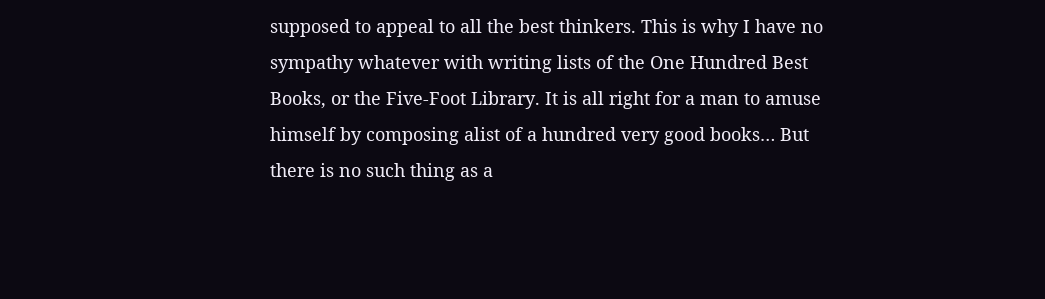supposed to appeal to all the best thinkers. This is why I have no sympathy whatever with writing lists of the One Hundred Best Books, or the Five-Foot Library. It is all right for a man to amuse himself by composing alist of a hundred very good books… But there is no such thing as a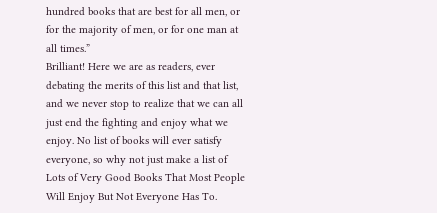hundred books that are best for all men, or for the majority of men, or for one man at all times.”
Brilliant! Here we are as readers, ever debating the merits of this list and that list, and we never stop to realize that we can all just end the fighting and enjoy what we enjoy. No list of books will ever satisfy everyone, so why not just make a list of Lots of Very Good Books That Most People Will Enjoy But Not Everyone Has To.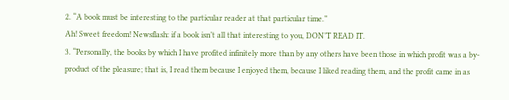2. “A book must be interesting to the particular reader at that particular time.”
Ah! Sweet freedom! Newsflash: if a book isn’t all that interesting to you, DON’T READ IT.
3. “Personally, the books by which I have profited infinitely more than by any others have been those in which profit was a by-product of the pleasure; that is, I read them because I enjoyed them, because I liked reading them, and the profit came in as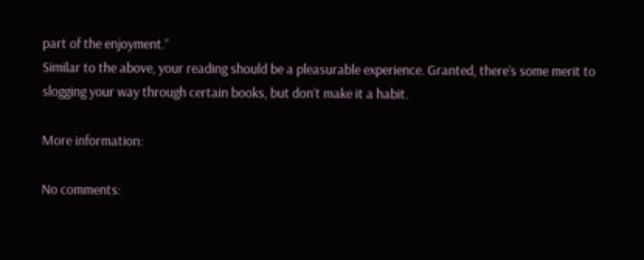part of the enjoyment.”
Similar to the above, your reading should be a pleasurable experience. Granted, there’s some merit to slogging your way through certain books, but don’t make it a habit.

More information:

No comments: